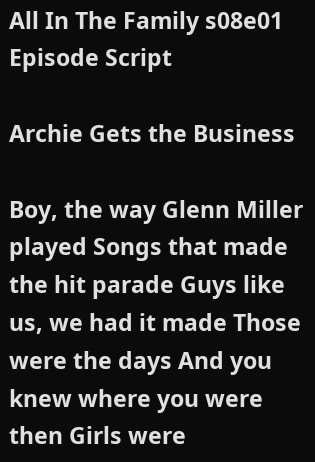All In The Family s08e01 Episode Script

Archie Gets the Business

Boy, the way Glenn Miller played Songs that made the hit parade Guys like us, we had it made Those were the days And you knew where you were then Girls were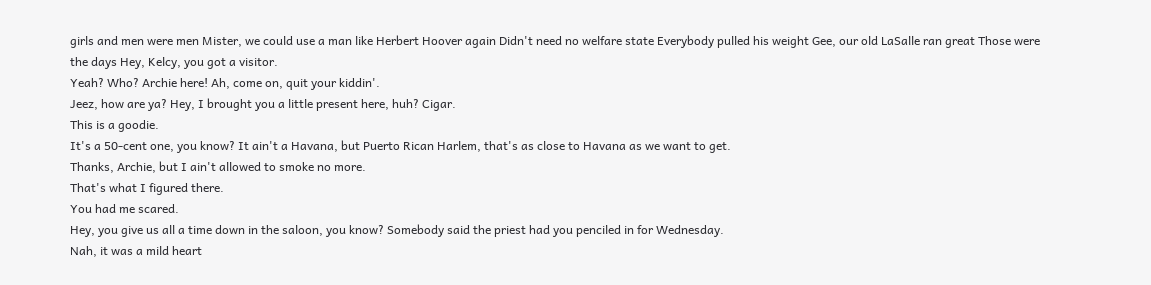girls and men were men Mister, we could use a man like Herbert Hoover again Didn't need no welfare state Everybody pulled his weight Gee, our old LaSalle ran great Those were the days Hey, Kelcy, you got a visitor.
Yeah? Who? Archie here! Ah, come on, quit your kiddin'.
Jeez, how are ya? Hey, I brought you a little present here, huh? Cigar.
This is a goodie.
It's a 50-cent one, you know? It ain't a Havana, but Puerto Rican Harlem, that's as close to Havana as we want to get.
Thanks, Archie, but I ain't allowed to smoke no more.
That's what I figured there.
You had me scared.
Hey, you give us all a time down in the saloon, you know? Somebody said the priest had you penciled in for Wednesday.
Nah, it was a mild heart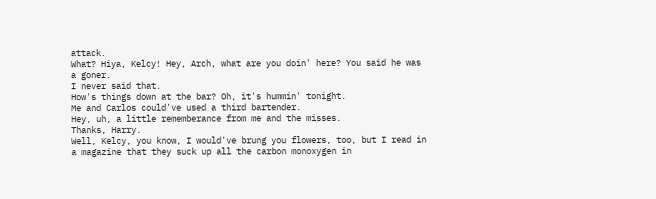attack.
What? Hiya, Kelcy! Hey, Arch, what are you doin' here? You said he was a goner.
I never said that.
How's things down at the bar? Oh, it's hummin' tonight.
Me and Carlos could've used a third bartender.
Hey, uh, a little rememberance from me and the misses.
Thanks, Harry.
Well, Kelcy, you know, I would've brung you flowers, too, but I read in a magazine that they suck up all the carbon monoxygen in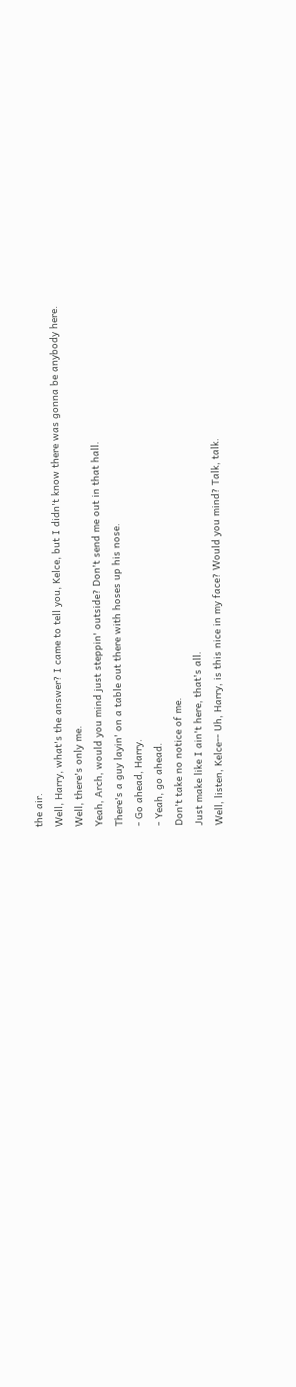the air.
Well, Harry, what's the answer? I came to tell you, Kelce, but I didn't know there was gonna be anybody here.
Well, there's only me.
Yeah, Arch, would you mind just steppin' outside? Don't send me out in that hall.
There's a guy layin' on a table out there with hoses up his nose.
- Go ahead, Harry.
- Yeah, go ahead.
Don't take no notice of me.
Just make like I ain't here, that's all.
Well, listen, Kelce-- Uh, Harry, is this nice in my face? Would you mind? Talk, talk.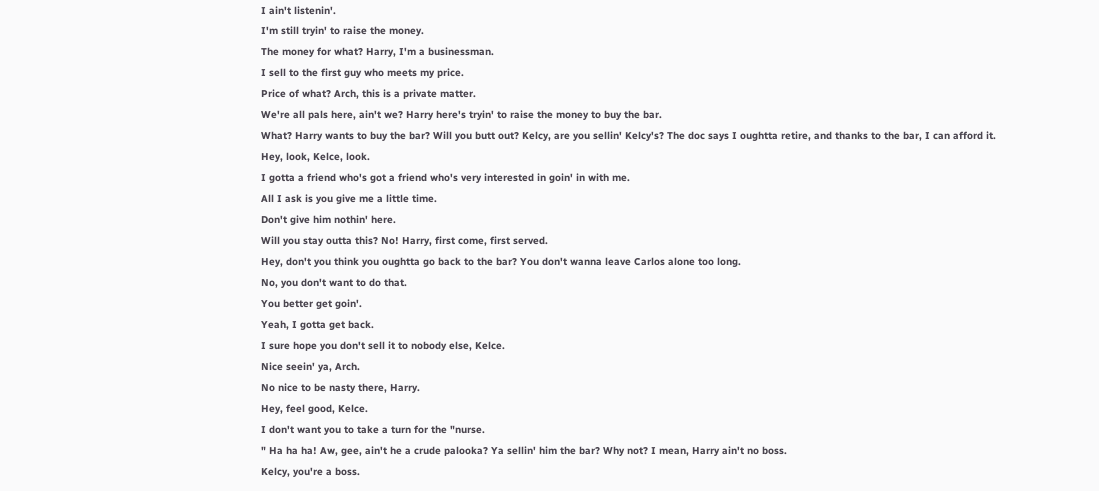I ain't listenin'.
I'm still tryin' to raise the money.
The money for what? Harry, I'm a businessman.
I sell to the first guy who meets my price.
Price of what? Arch, this is a private matter.
We're all pals here, ain't we? Harry here's tryin' to raise the money to buy the bar.
What? Harry wants to buy the bar? Will you butt out? Kelcy, are you sellin' Kelcy's? The doc says I oughtta retire, and thanks to the bar, I can afford it.
Hey, look, Kelce, look.
I gotta a friend who's got a friend who's very interested in goin' in with me.
All I ask is you give me a little time.
Don't give him nothin' here.
Will you stay outta this? No! Harry, first come, first served.
Hey, don't you think you oughtta go back to the bar? You don't wanna leave Carlos alone too long.
No, you don't want to do that.
You better get goin'.
Yeah, I gotta get back.
I sure hope you don't sell it to nobody else, Kelce.
Nice seein' ya, Arch.
No nice to be nasty there, Harry.
Hey, feel good, Kelce.
I don't want you to take a turn for the "nurse.
" Ha ha ha! Aw, gee, ain't he a crude palooka? Ya sellin' him the bar? Why not? I mean, Harry ain't no boss.
Kelcy, you're a boss.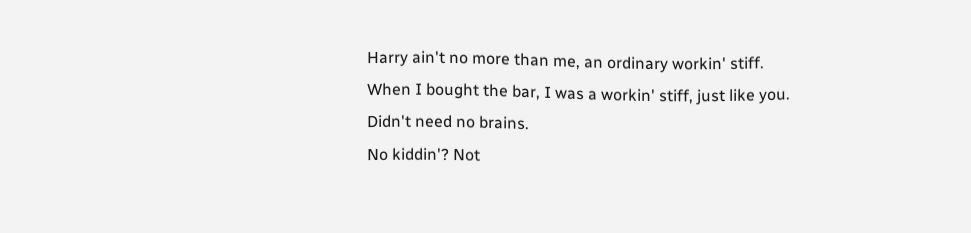Harry ain't no more than me, an ordinary workin' stiff.
When I bought the bar, I was a workin' stiff, just like you.
Didn't need no brains.
No kiddin'? Not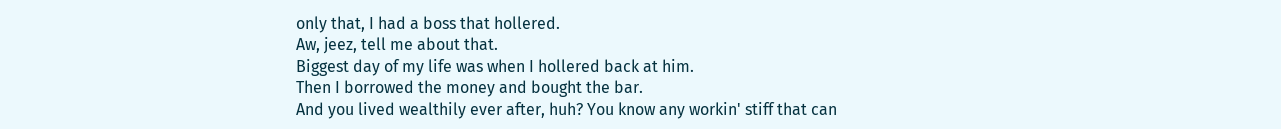only that, I had a boss that hollered.
Aw, jeez, tell me about that.
Biggest day of my life was when I hollered back at him.
Then I borrowed the money and bought the bar.
And you lived wealthily ever after, huh? You know any workin' stiff that can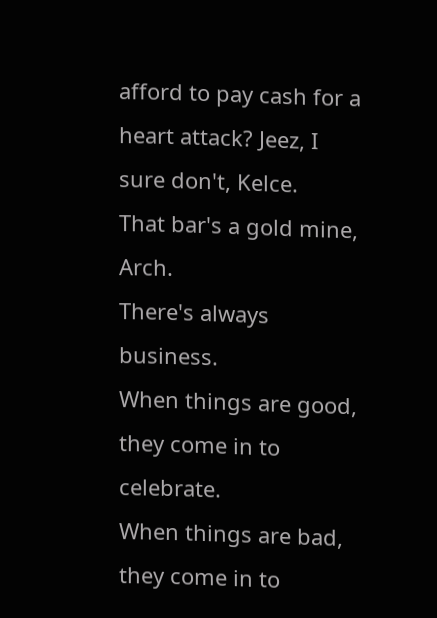afford to pay cash for a heart attack? Jeez, I sure don't, Kelce.
That bar's a gold mine, Arch.
There's always business.
When things are good, they come in to celebrate.
When things are bad, they come in to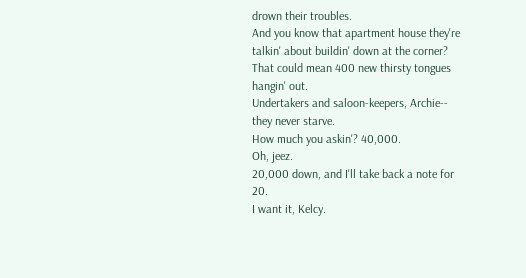drown their troubles.
And you know that apartment house they're talkin' about buildin' down at the corner? That could mean 400 new thirsty tongues hangin' out.
Undertakers and saloon-keepers, Archie-- they never starve.
How much you askin'? 40,000.
Oh, jeez.
20,000 down, and I'll take back a note for 20.
I want it, Kelcy.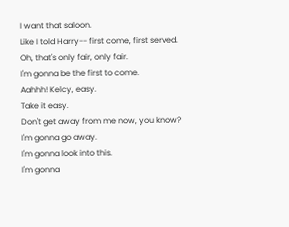I want that saloon.
Like I told Harry-- first come, first served.
Oh, that's only fair, only fair.
I'm gonna be the first to come.
Aahhh! Kelcy, easy.
Take it easy.
Don't get away from me now, you know? I'm gonna go away.
I'm gonna look into this.
I'm gonna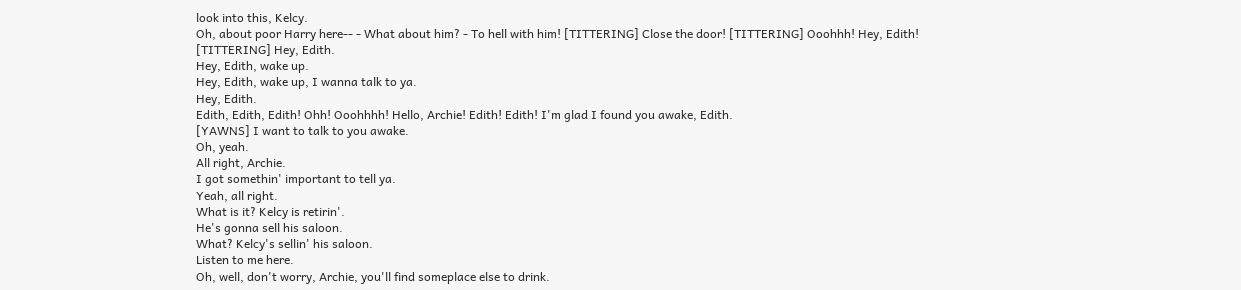look into this, Kelcy.
Oh, about poor Harry here-- - What about him? - To hell with him! [TITTERING] Close the door! [TITTERING] Ooohhh! Hey, Edith! [TITTERING] Hey, Edith.
Hey, Edith, wake up.
Hey, Edith, wake up, I wanna talk to ya.
Hey, Edith.
Edith, Edith, Edith! Ohh! Ooohhhh! Hello, Archie! Edith! Edith! I'm glad I found you awake, Edith.
[YAWNS] I want to talk to you awake.
Oh, yeah.
All right, Archie.
I got somethin' important to tell ya.
Yeah, all right.
What is it? Kelcy is retirin'.
He's gonna sell his saloon.
What? Kelcy's sellin' his saloon.
Listen to me here.
Oh, well, don't worry, Archie, you'll find someplace else to drink.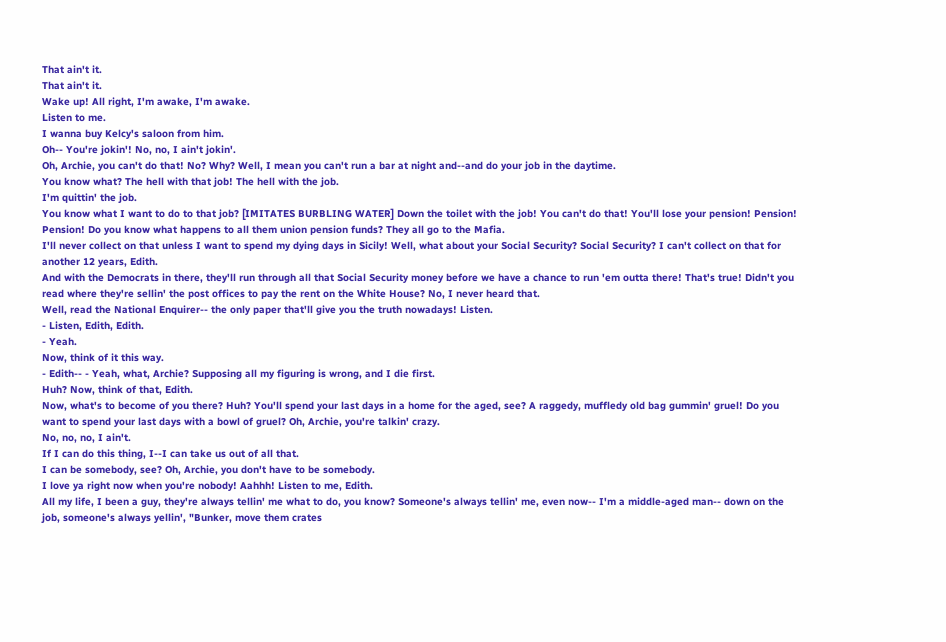That ain't it.
That ain't it.
Wake up! All right, I'm awake, I'm awake.
Listen to me.
I wanna buy Kelcy's saloon from him.
Oh-- You're jokin'! No, no, I ain't jokin'.
Oh, Archie, you can't do that! No? Why? Well, I mean you can't run a bar at night and--and do your job in the daytime.
You know what? The hell with that job! The hell with the job.
I'm quittin' the job.
You know what I want to do to that job? [IMITATES BURBLING WATER] Down the toilet with the job! You can't do that! You'll lose your pension! Pension! Pension! Do you know what happens to all them union pension funds? They all go to the Mafia.
I'll never collect on that unless I want to spend my dying days in Sicily! Well, what about your Social Security? Social Security? I can't collect on that for another 12 years, Edith.
And with the Democrats in there, they'll run through all that Social Security money before we have a chance to run 'em outta there! That's true! Didn't you read where they're sellin' the post offices to pay the rent on the White House? No, I never heard that.
Well, read the National Enquirer-- the only paper that'll give you the truth nowadays! Listen.
- Listen, Edith, Edith.
- Yeah.
Now, think of it this way.
- Edith-- - Yeah, what, Archie? Supposing all my figuring is wrong, and I die first.
Huh? Now, think of that, Edith.
Now, what's to become of you there? Huh? You'll spend your last days in a home for the aged, see? A raggedy, muffledy old bag gummin' gruel! Do you want to spend your last days with a bowl of gruel? Oh, Archie, you're talkin' crazy.
No, no, no, I ain't.
If I can do this thing, I--I can take us out of all that.
I can be somebody, see? Oh, Archie, you don't have to be somebody.
I love ya right now when you're nobody! Aahhh! Listen to me, Edith.
All my life, I been a guy, they're always tellin' me what to do, you know? Someone's always tellin' me, even now-- I'm a middle-aged man-- down on the job, someone's always yellin', "Bunker, move them crates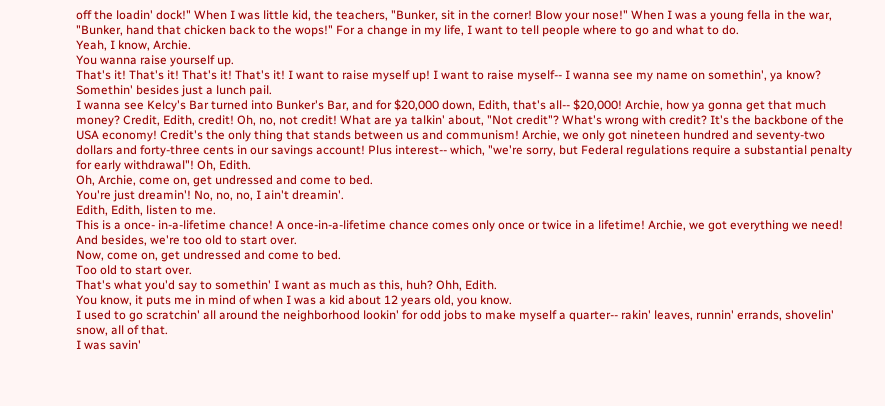off the loadin' dock!" When I was little kid, the teachers, "Bunker, sit in the corner! Blow your nose!" When I was a young fella in the war, "Bunker, hand that chicken back to the wops!" For a change in my life, I want to tell people where to go and what to do.
Yeah, I know, Archie.
You wanna raise yourself up.
That's it! That's it! That's it! That's it! I want to raise myself up! I want to raise myself-- I wanna see my name on somethin', ya know? Somethin' besides just a lunch pail.
I wanna see Kelcy's Bar turned into Bunker's Bar, and for $20,000 down, Edith, that's all-- $20,000! Archie, how ya gonna get that much money? Credit, Edith, credit! Oh, no, not credit! What are ya talkin' about, "Not credit"? What's wrong with credit? It's the backbone of the USA economy! Credit's the only thing that stands between us and communism! Archie, we only got nineteen hundred and seventy-two dollars and forty-three cents in our savings account! Plus interest-- which, "we're sorry, but Federal regulations require a substantial penalty for early withdrawal"! Oh, Edith.
Oh, Archie, come on, get undressed and come to bed.
You're just dreamin'! No, no, no, I ain't dreamin'.
Edith, Edith, listen to me.
This is a once- in-a-lifetime chance! A once-in-a-lifetime chance comes only once or twice in a lifetime! Archie, we got everything we need! And besides, we're too old to start over.
Now, come on, get undressed and come to bed.
Too old to start over.
That's what you'd say to somethin' I want as much as this, huh? Ohh, Edith.
You know, it puts me in mind of when I was a kid about 12 years old, you know.
I used to go scratchin' all around the neighborhood lookin' for odd jobs to make myself a quarter-- rakin' leaves, runnin' errands, shovelin' snow, all of that.
I was savin'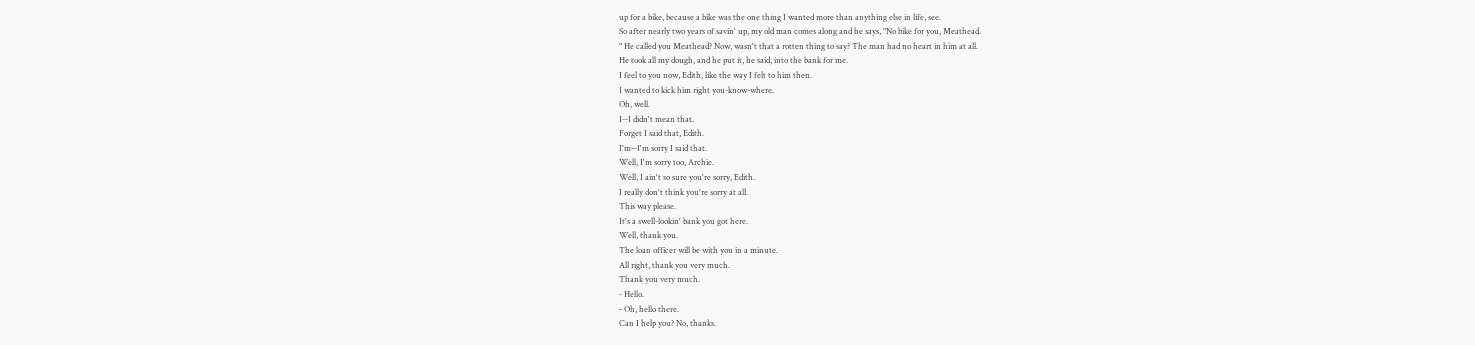up for a bike, because a bike was the one thing I wanted more than anything else in life, see.
So after nearly two years of savin' up, my old man comes along and he says, "No bike for you, Meathead.
" He called you Meathead? Now, wasn't that a rotten thing to say? The man had no heart in him at all.
He took all my dough, and he put it, he said, into the bank for me.
I feel to you now, Edith, like the way I felt to him then.
I wanted to kick him right you-know-where.
Oh, well.
I--I didn't mean that.
Forget I said that, Edith.
I'm--I'm sorry I said that.
Well, I'm sorry too, Archie.
Well, I ain't so sure you're sorry, Edith.
I really don't think you're sorry at all.
This way please.
It's a swell-lookin' bank you got here.
Well, thank you.
The loan officer will be with you in a minute.
All right, thank you very much.
Thank you very much.
- Hello.
- Oh, hello there.
Can I help you? No, thanks.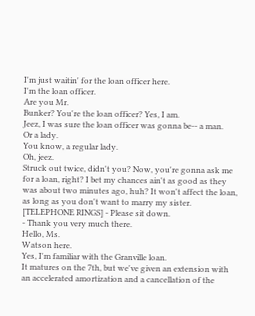I'm just waitin' for the loan officer here.
I'm the loan officer.
Are you Mr.
Bunker? You're the loan officer? Yes, I am.
Jeez, I was sure the loan officer was gonna be-- a man.
Or a lady.
You know, a regular lady.
Oh, jeez.
Struck out twice, didn't you? Now, you're gonna ask me for a loan, right? I bet my chances ain't as good as they was about two minutes ago, huh? It won't affect the loan, as long as you don't want to marry my sister.
[TELEPHONE RINGS] - Please sit down.
- Thank you very much there.
Hello, Ms.
Watson here.
Yes, I'm familiar with the Granville loan.
It matures on the 7th, but we've given an extension with an accelerated amortization and a cancellation of the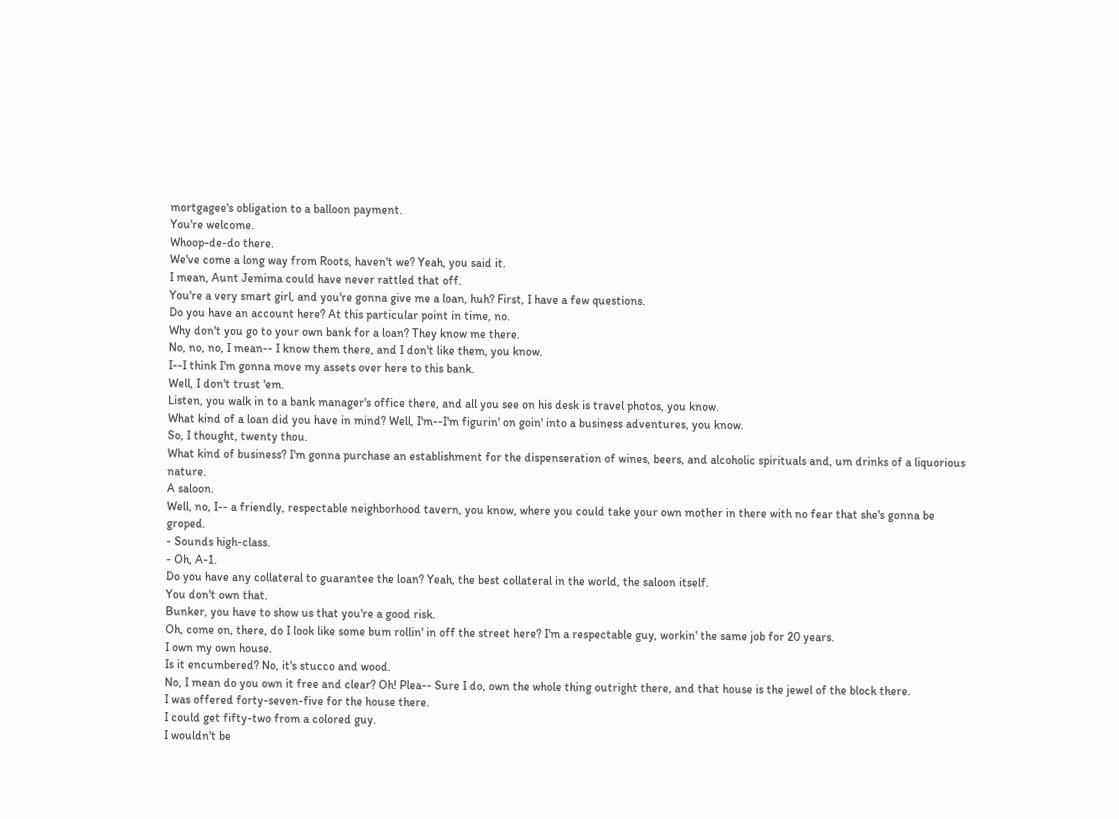mortgagee's obligation to a balloon payment.
You're welcome.
Whoop-de-do there.
We've come a long way from Roots, haven't we? Yeah, you said it.
I mean, Aunt Jemima could have never rattled that off.
You're a very smart girl, and you're gonna give me a loan, huh? First, I have a few questions.
Do you have an account here? At this particular point in time, no.
Why don't you go to your own bank for a loan? They know me there.
No, no, no, I mean-- I know them there, and I don't like them, you know.
I--I think I'm gonna move my assets over here to this bank.
Well, I don't trust 'em.
Listen, you walk in to a bank manager's office there, and all you see on his desk is travel photos, you know.
What kind of a loan did you have in mind? Well, I'm--I'm figurin' on goin' into a business adventures, you know.
So, I thought, twenty thou.
What kind of business? I'm gonna purchase an establishment for the dispenseration of wines, beers, and alcoholic spirituals and, um drinks of a liquorious nature.
A saloon.
Well, no, I-- a friendly, respectable neighborhood tavern, you know, where you could take your own mother in there with no fear that she's gonna be groped.
- Sounds high-class.
- Oh, A-1.
Do you have any collateral to guarantee the loan? Yeah, the best collateral in the world, the saloon itself.
You don't own that.
Bunker, you have to show us that you're a good risk.
Oh, come on, there, do I look like some bum rollin' in off the street here? I'm a respectable guy, workin' the same job for 20 years.
I own my own house.
Is it encumbered? No, it's stucco and wood.
No, I mean do you own it free and clear? Oh! Plea-- Sure I do, own the whole thing outright there, and that house is the jewel of the block there.
I was offered forty-seven-five for the house there.
I could get fifty-two from a colored guy.
I wouldn't be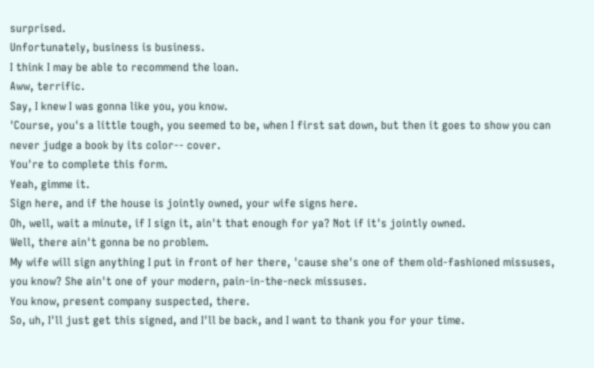surprised.
Unfortunately, business is business.
I think I may be able to recommend the loan.
Aww, terrific.
Say, I knew I was gonna like you, you know.
'Course, you's a little tough, you seemed to be, when I first sat down, but then it goes to show you can never judge a book by its color-- cover.
You're to complete this form.
Yeah, gimme it.
Sign here, and if the house is jointly owned, your wife signs here.
Oh, well, wait a minute, if I sign it, ain't that enough for ya? Not if it's jointly owned.
Well, there ain't gonna be no problem.
My wife will sign anything I put in front of her there, 'cause she's one of them old-fashioned missuses, you know? She ain't one of your modern, pain-in-the-neck missuses.
You know, present company suspected, there.
So, uh, I'll just get this signed, and I'll be back, and I want to thank you for your time.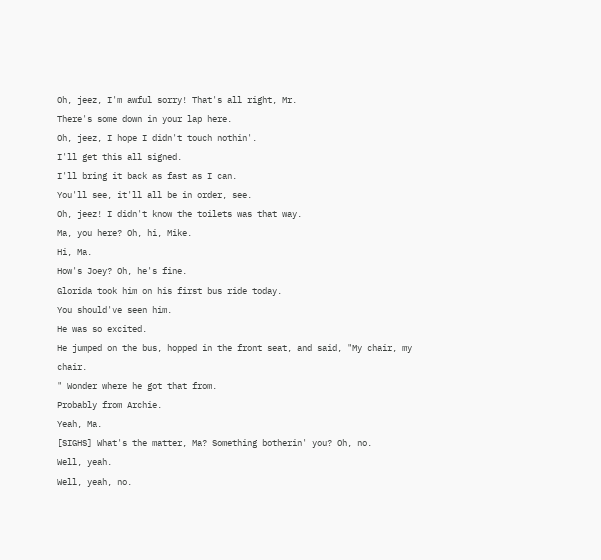Oh, jeez, I'm awful sorry! That's all right, Mr.
There's some down in your lap here.
Oh, jeez, I hope I didn't touch nothin'.
I'll get this all signed.
I'll bring it back as fast as I can.
You'll see, it'll all be in order, see.
Oh, jeez! I didn't know the toilets was that way.
Ma, you here? Oh, hi, Mike.
Hi, Ma.
How's Joey? Oh, he's fine.
Glorida took him on his first bus ride today.
You should've seen him.
He was so excited.
He jumped on the bus, hopped in the front seat, and said, "My chair, my chair.
" Wonder where he got that from.
Probably from Archie.
Yeah, Ma.
[SIGHS] What's the matter, Ma? Something botherin' you? Oh, no.
Well, yeah.
Well, yeah, no.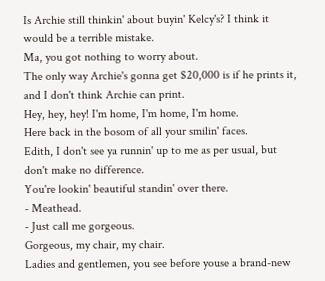Is Archie still thinkin' about buyin' Kelcy's? I think it would be a terrible mistake.
Ma, you got nothing to worry about.
The only way Archie's gonna get $20,000 is if he prints it, and I don't think Archie can print.
Hey, hey, hey! I'm home, I'm home, I'm home.
Here back in the bosom of all your smilin' faces.
Edith, I don't see ya runnin' up to me as per usual, but don't make no difference.
You're lookin' beautiful standin' over there.
- Meathead.
- Just call me gorgeous.
Gorgeous, my chair, my chair.
Ladies and gentlemen, you see before youse a brand-new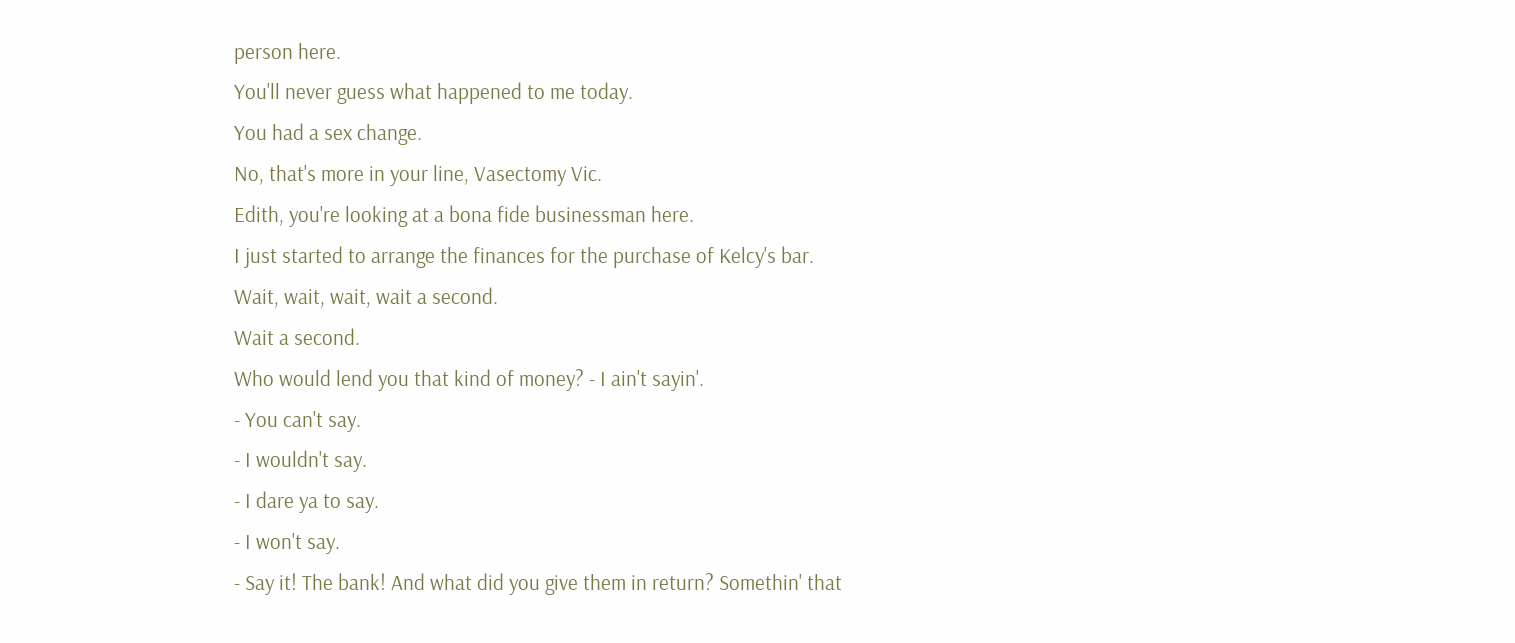person here.
You'll never guess what happened to me today.
You had a sex change.
No, that's more in your line, Vasectomy Vic.
Edith, you're looking at a bona fide businessman here.
I just started to arrange the finances for the purchase of Kelcy's bar.
Wait, wait, wait, wait a second.
Wait a second.
Who would lend you that kind of money? - I ain't sayin'.
- You can't say.
- I wouldn't say.
- I dare ya to say.
- I won't say.
- Say it! The bank! And what did you give them in return? Somethin' that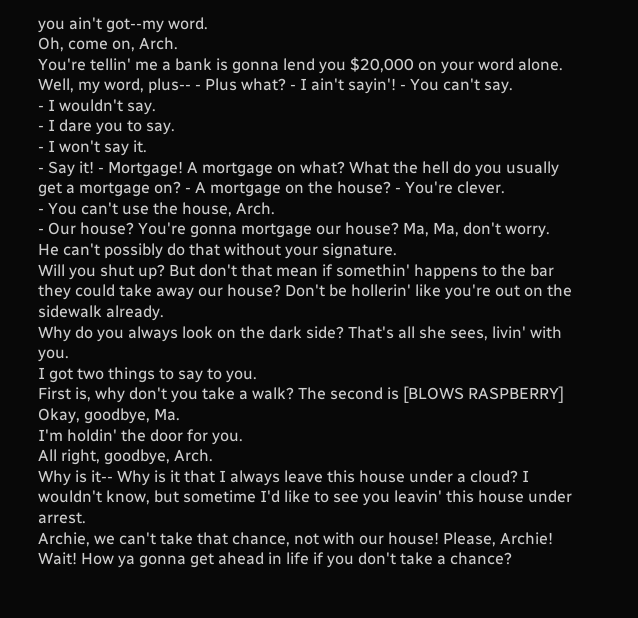you ain't got--my word.
Oh, come on, Arch.
You're tellin' me a bank is gonna lend you $20,000 on your word alone.
Well, my word, plus-- - Plus what? - I ain't sayin'! - You can't say.
- I wouldn't say.
- I dare you to say.
- I won't say it.
- Say it! - Mortgage! A mortgage on what? What the hell do you usually get a mortgage on? - A mortgage on the house? - You're clever.
- You can't use the house, Arch.
- Our house? You're gonna mortgage our house? Ma, Ma, don't worry.
He can't possibly do that without your signature.
Will you shut up? But don't that mean if somethin' happens to the bar they could take away our house? Don't be hollerin' like you're out on the sidewalk already.
Why do you always look on the dark side? That's all she sees, livin' with you.
I got two things to say to you.
First is, why don't you take a walk? The second is [BLOWS RASPBERRY] Okay, goodbye, Ma.
I'm holdin' the door for you.
All right, goodbye, Arch.
Why is it-- Why is it that I always leave this house under a cloud? I wouldn't know, but sometime I'd like to see you leavin' this house under arrest.
Archie, we can't take that chance, not with our house! Please, Archie! Wait! How ya gonna get ahead in life if you don't take a chance?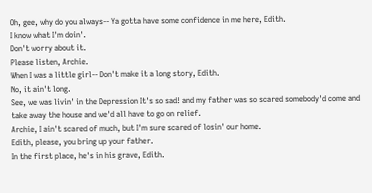Oh, gee, why do you always-- Ya gotta have some confidence in me here, Edith.
I know what I'm doin'.
Don't worry about it.
Please listen, Archie.
When I was a little girl-- Don't make it a long story, Edith.
No, it ain't long.
See, we was livin' in the Depression It's so sad! and my father was so scared somebody'd come and take away the house and we'd all have to go on relief.
Archie, I ain't scared of much, but I'm sure scared of losin' our home.
Edith, please, you bring up your father.
In the first place, he's in his grave, Edith.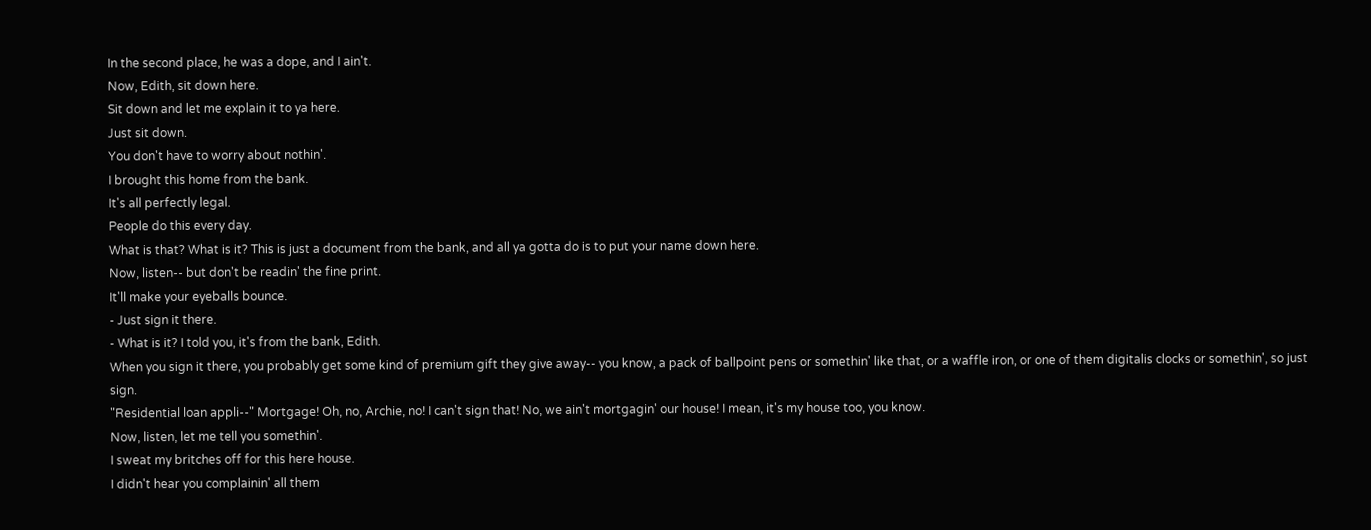In the second place, he was a dope, and I ain't.
Now, Edith, sit down here.
Sit down and let me explain it to ya here.
Just sit down.
You don't have to worry about nothin'.
I brought this home from the bank.
It's all perfectly legal.
People do this every day.
What is that? What is it? This is just a document from the bank, and all ya gotta do is to put your name down here.
Now, listen-- but don't be readin' the fine print.
It'll make your eyeballs bounce.
- Just sign it there.
- What is it? I told you, it's from the bank, Edith.
When you sign it there, you probably get some kind of premium gift they give away-- you know, a pack of ballpoint pens or somethin' like that, or a waffle iron, or one of them digitalis clocks or somethin', so just sign.
"Residential loan appli--" Mortgage! Oh, no, Archie, no! I can't sign that! No, we ain't mortgagin' our house! I mean, it's my house too, you know.
Now, listen, let me tell you somethin'.
I sweat my britches off for this here house.
I didn't hear you complainin' all them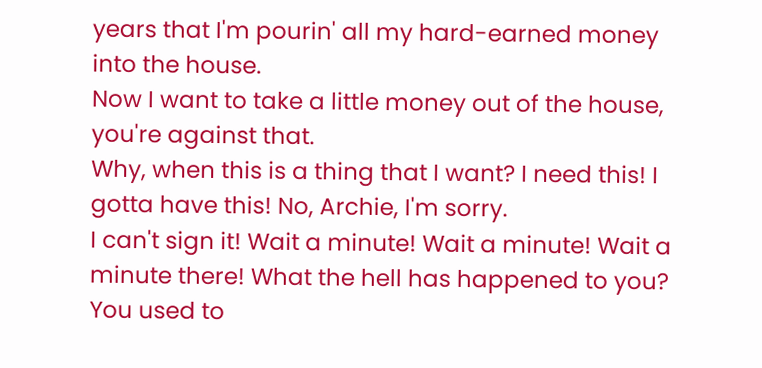years that I'm pourin' all my hard-earned money into the house.
Now I want to take a little money out of the house, you're against that.
Why, when this is a thing that I want? I need this! I gotta have this! No, Archie, I'm sorry.
I can't sign it! Wait a minute! Wait a minute! Wait a minute there! What the hell has happened to you? You used to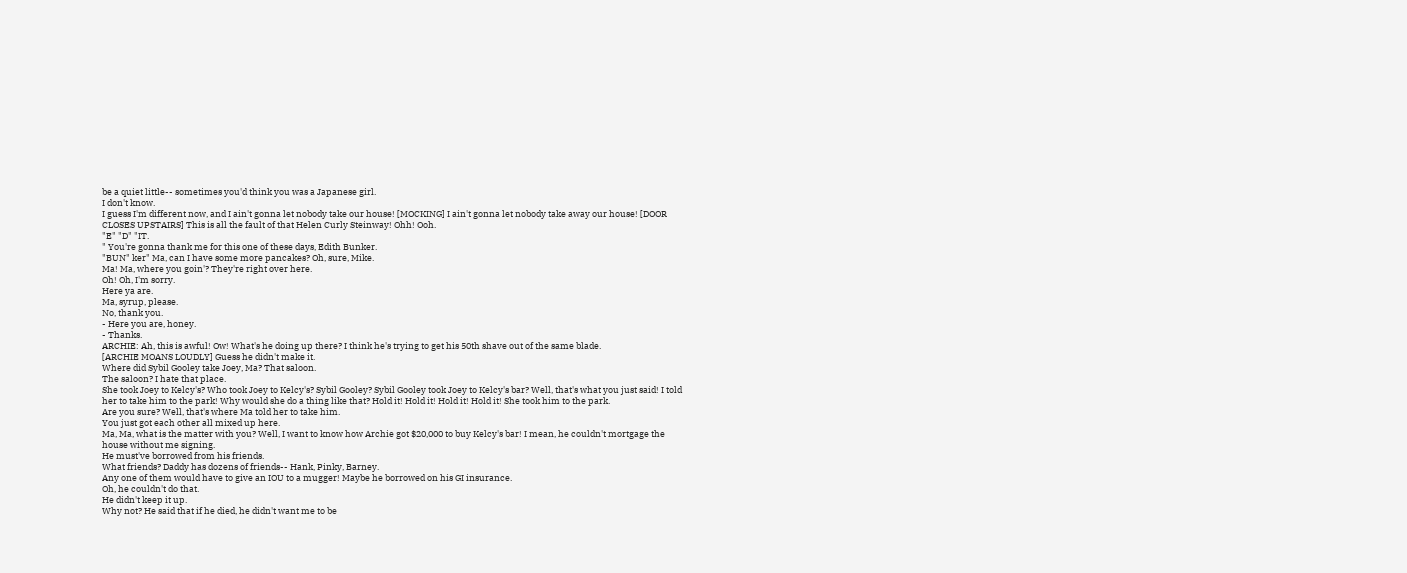be a quiet little-- sometimes you'd think you was a Japanese girl.
I don't know.
I guess I'm different now, and I ain't gonna let nobody take our house! [MOCKING] I ain't gonna let nobody take away our house! [DOOR CLOSES UPSTAIRS] This is all the fault of that Helen Curly Steinway! Ohh! Ooh.
"E" "D" "IT.
" You're gonna thank me for this one of these days, Edith Bunker.
"BUN" ker" Ma, can I have some more pancakes? Oh, sure, Mike.
Ma! Ma, where you goin'? They're right over here.
Oh! Oh, I'm sorry.
Here ya are.
Ma, syrup, please.
No, thank you.
- Here you are, honey.
- Thanks.
ARCHIE: Ah, this is awful! Ow! What's he doing up there? I think he's trying to get his 50th shave out of the same blade.
[ARCHIE MOANS LOUDLY] Guess he didn't make it.
Where did Sybil Gooley take Joey, Ma? That saloon.
The saloon? I hate that place.
She took Joey to Kelcy's? Who took Joey to Kelcy's? Sybil Gooley? Sybil Gooley took Joey to Kelcy's bar? Well, that's what you just said! I told her to take him to the park! Why would she do a thing like that? Hold it! Hold it! Hold it! Hold it! She took him to the park.
Are you sure? Well, that's where Ma told her to take him.
You just got each other all mixed up here.
Ma, Ma, what is the matter with you? Well, I want to know how Archie got $20,000 to buy Kelcy's bar! I mean, he couldn't mortgage the house without me signing.
He must've borrowed from his friends.
What friends? Daddy has dozens of friends-- Hank, Pinky, Barney.
Any one of them would have to give an IOU to a mugger! Maybe he borrowed on his GI insurance.
Oh, he couldn't do that.
He didn't keep it up.
Why not? He said that if he died, he didn't want me to be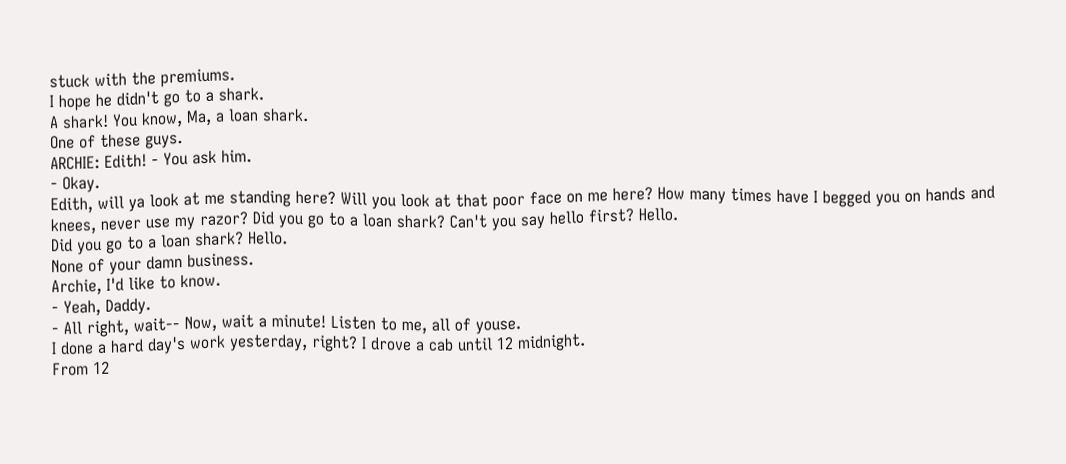stuck with the premiums.
I hope he didn't go to a shark.
A shark! You know, Ma, a loan shark.
One of these guys.
ARCHIE: Edith! - You ask him.
- Okay.
Edith, will ya look at me standing here? Will you look at that poor face on me here? How many times have I begged you on hands and knees, never use my razor? Did you go to a loan shark? Can't you say hello first? Hello.
Did you go to a loan shark? Hello.
None of your damn business.
Archie, I'd like to know.
- Yeah, Daddy.
- All right, wait-- Now, wait a minute! Listen to me, all of youse.
I done a hard day's work yesterday, right? I drove a cab until 12 midnight.
From 12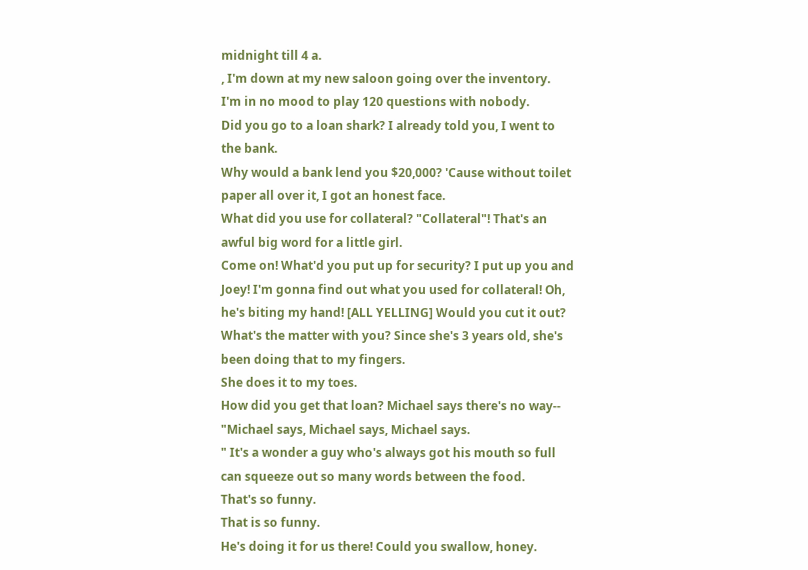midnight till 4 a.
, I'm down at my new saloon going over the inventory.
I'm in no mood to play 120 questions with nobody.
Did you go to a loan shark? I already told you, I went to the bank.
Why would a bank lend you $20,000? 'Cause without toilet paper all over it, I got an honest face.
What did you use for collateral? "Collateral"! That's an awful big word for a little girl.
Come on! What'd you put up for security? I put up you and Joey! I'm gonna find out what you used for collateral! Oh, he's biting my hand! [ALL YELLING] Would you cut it out? What's the matter with you? Since she's 3 years old, she's been doing that to my fingers.
She does it to my toes.
How did you get that loan? Michael says there's no way-- "Michael says, Michael says, Michael says.
" It's a wonder a guy who's always got his mouth so full can squeeze out so many words between the food.
That's so funny.
That is so funny.
He's doing it for us there! Could you swallow, honey.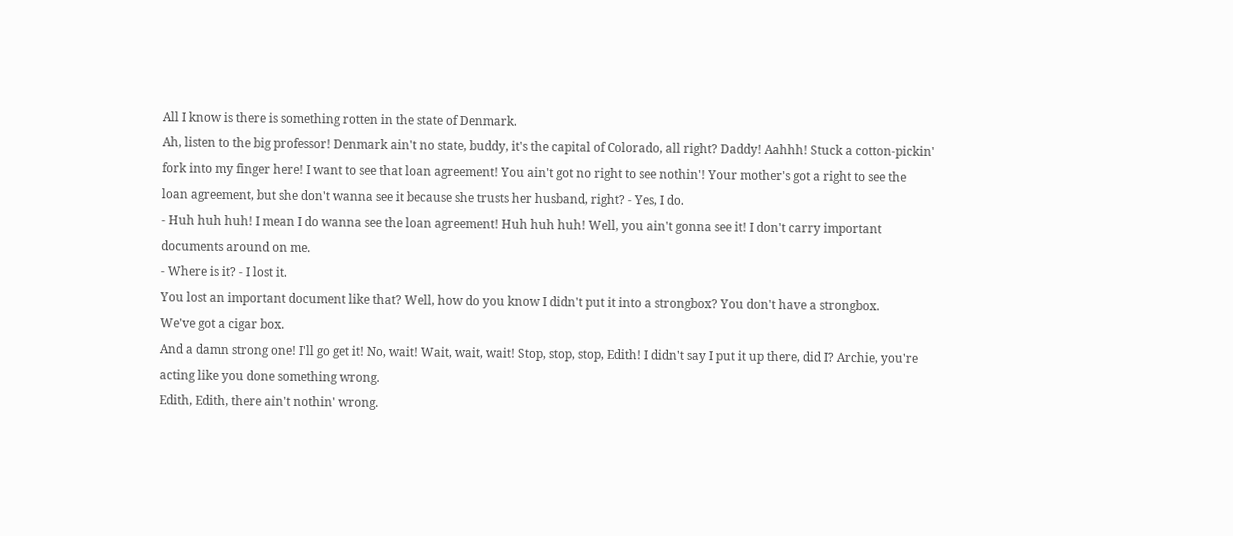All I know is there is something rotten in the state of Denmark.
Ah, listen to the big professor! Denmark ain't no state, buddy, it's the capital of Colorado, all right? Daddy! Aahhh! Stuck a cotton-pickin' fork into my finger here! I want to see that loan agreement! You ain't got no right to see nothin'! Your mother's got a right to see the loan agreement, but she don't wanna see it because she trusts her husband, right? - Yes, I do.
- Huh huh huh! I mean I do wanna see the loan agreement! Huh huh huh! Well, you ain't gonna see it! I don't carry important documents around on me.
- Where is it? - I lost it.
You lost an important document like that? Well, how do you know I didn't put it into a strongbox? You don't have a strongbox.
We've got a cigar box.
And a damn strong one! I'll go get it! No, wait! Wait, wait, wait! Stop, stop, stop, Edith! I didn't say I put it up there, did I? Archie, you're acting like you done something wrong.
Edith, Edith, there ain't nothin' wrong.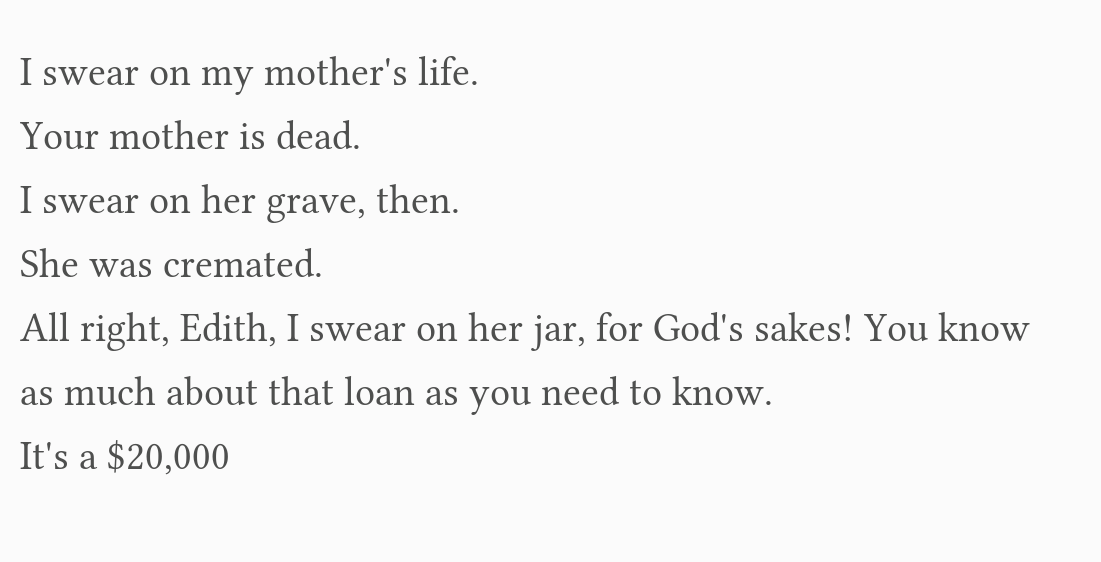I swear on my mother's life.
Your mother is dead.
I swear on her grave, then.
She was cremated.
All right, Edith, I swear on her jar, for God's sakes! You know as much about that loan as you need to know.
It's a $20,000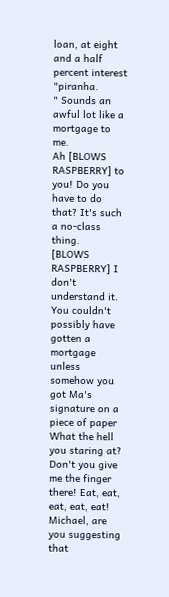loan, at eight and a half percent interest "piranha.
" Sounds an awful lot like a mortgage to me.
Ah [BLOWS RASPBERRY] to you! Do you have to do that? It's such a no-class thing.
[BLOWS RASPBERRY] I don't understand it.
You couldn't possibly have gotten a mortgage unless somehow you got Ma's signature on a piece of paper What the hell you staring at? Don't you give me the finger there! Eat, eat, eat, eat, eat! Michael, are you suggesting that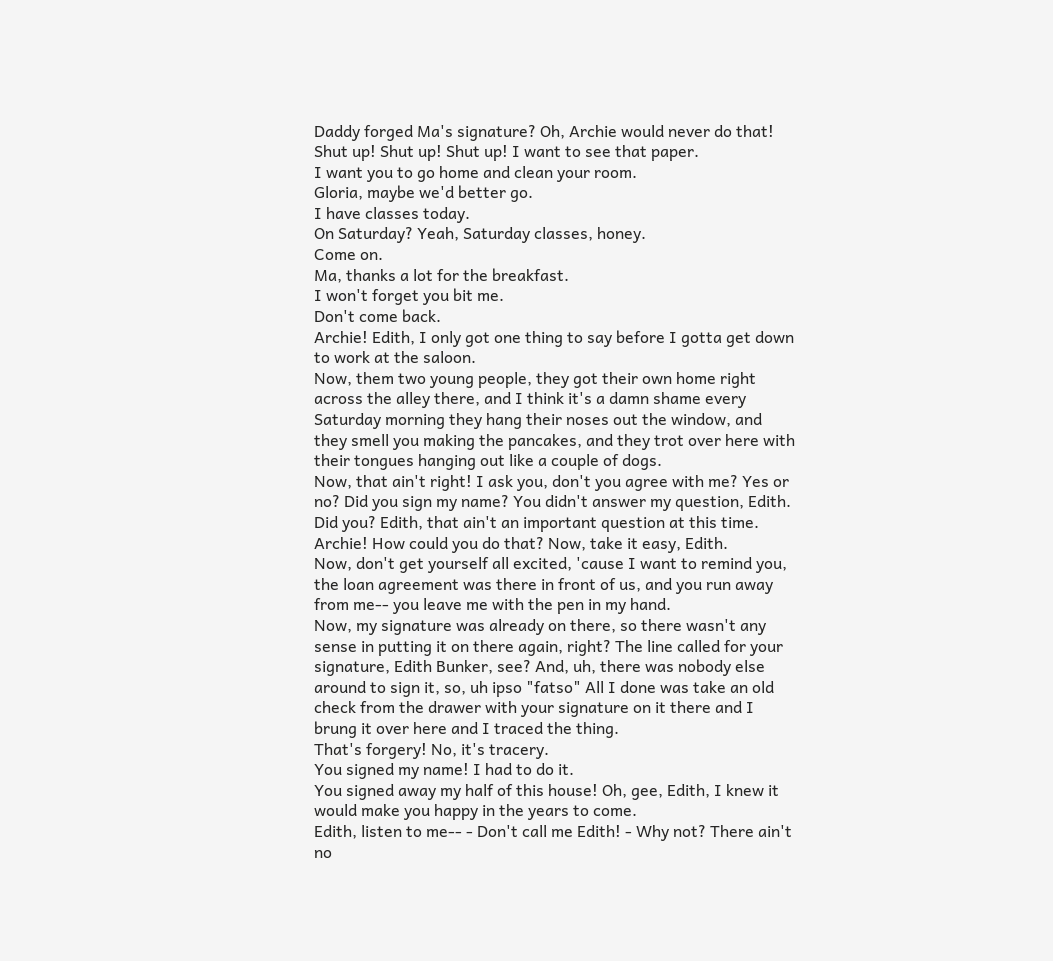Daddy forged Ma's signature? Oh, Archie would never do that! Shut up! Shut up! Shut up! I want to see that paper.
I want you to go home and clean your room.
Gloria, maybe we'd better go.
I have classes today.
On Saturday? Yeah, Saturday classes, honey.
Come on.
Ma, thanks a lot for the breakfast.
I won't forget you bit me.
Don't come back.
Archie! Edith, I only got one thing to say before I gotta get down to work at the saloon.
Now, them two young people, they got their own home right across the alley there, and I think it's a damn shame every Saturday morning they hang their noses out the window, and they smell you making the pancakes, and they trot over here with their tongues hanging out like a couple of dogs.
Now, that ain't right! I ask you, don't you agree with me? Yes or no? Did you sign my name? You didn't answer my question, Edith.
Did you? Edith, that ain't an important question at this time.
Archie! How could you do that? Now, take it easy, Edith.
Now, don't get yourself all excited, 'cause I want to remind you, the loan agreement was there in front of us, and you run away from me-- you leave me with the pen in my hand.
Now, my signature was already on there, so there wasn't any sense in putting it on there again, right? The line called for your signature, Edith Bunker, see? And, uh, there was nobody else around to sign it, so, uh ipso "fatso" All I done was take an old check from the drawer with your signature on it there and I brung it over here and I traced the thing.
That's forgery! No, it's tracery.
You signed my name! I had to do it.
You signed away my half of this house! Oh, gee, Edith, I knew it would make you happy in the years to come.
Edith, listen to me-- - Don't call me Edith! - Why not? There ain't no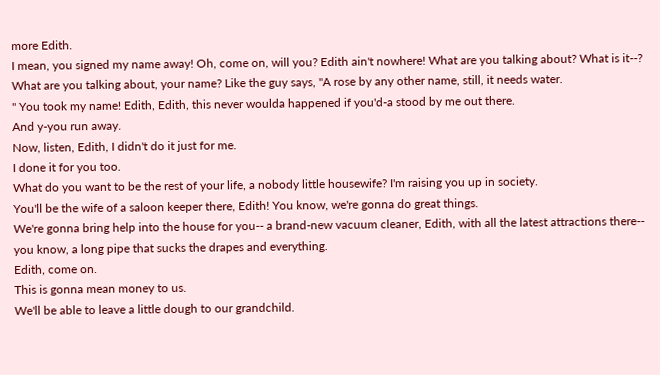more Edith.
I mean, you signed my name away! Oh, come on, will you? Edith ain't nowhere! What are you talking about? What is it--? What are you talking about, your name? Like the guy says, "A rose by any other name, still, it needs water.
" You took my name! Edith, Edith, this never woulda happened if you'd-a stood by me out there.
And y-you run away.
Now, listen, Edith, I didn't do it just for me.
I done it for you too.
What do you want to be the rest of your life, a nobody little housewife? I'm raising you up in society.
You'll be the wife of a saloon keeper there, Edith! You know, we're gonna do great things.
We're gonna bring help into the house for you-- a brand-new vacuum cleaner, Edith, with all the latest attractions there-- you know, a long pipe that sucks the drapes and everything.
Edith, come on.
This is gonna mean money to us.
We'll be able to leave a little dough to our grandchild.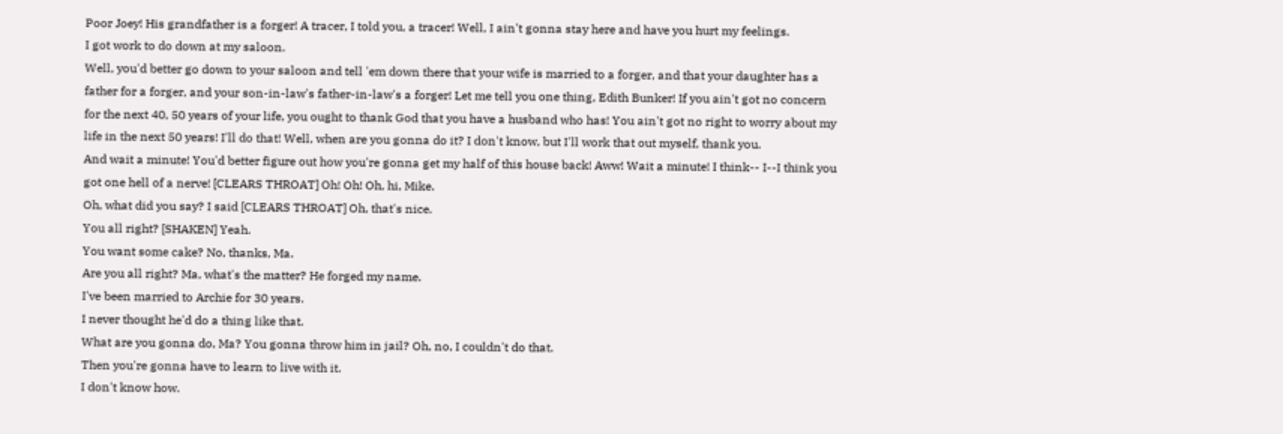Poor Joey! His grandfather is a forger! A tracer, I told you, a tracer! Well, I ain't gonna stay here and have you hurt my feelings.
I got work to do down at my saloon.
Well, you'd better go down to your saloon and tell 'em down there that your wife is married to a forger, and that your daughter has a father for a forger, and your son-in-law's father-in-law's a forger! Let me tell you one thing, Edith Bunker! If you ain't got no concern for the next 40, 50 years of your life, you ought to thank God that you have a husband who has! You ain't got no right to worry about my life in the next 50 years! I'll do that! Well, when are you gonna do it? I don't know, but I'll work that out myself, thank you.
And wait a minute! You'd better figure out how you're gonna get my half of this house back! Aww! Wait a minute! I think-- I--I think you got one hell of a nerve! [CLEARS THROAT] Oh! Oh! Oh, hi, Mike.
Oh, what did you say? I said [CLEARS THROAT] Oh, that's nice.
You all right? [SHAKEN] Yeah.
You want some cake? No, thanks, Ma.
Are you all right? Ma, what's the matter? He forged my name.
I've been married to Archie for 30 years.
I never thought he'd do a thing like that.
What are you gonna do, Ma? You gonna throw him in jail? Oh, no, I couldn't do that.
Then you're gonna have to learn to live with it.
I don't know how.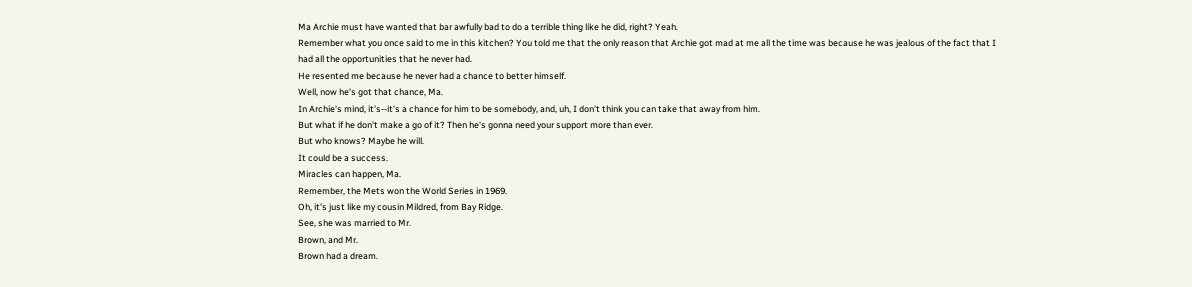Ma Archie must have wanted that bar awfully bad to do a terrible thing like he did, right? Yeah.
Remember what you once said to me in this kitchen? You told me that the only reason that Archie got mad at me all the time was because he was jealous of the fact that I had all the opportunities that he never had.
He resented me because he never had a chance to better himself.
Well, now he's got that chance, Ma.
In Archie's mind, it's--it's a chance for him to be somebody, and, uh, I don't think you can take that away from him.
But what if he don't make a go of it? Then he's gonna need your support more than ever.
But who knows? Maybe he will.
It could be a success.
Miracles can happen, Ma.
Remember, the Mets won the World Series in 1969.
Oh, it's just like my cousin Mildred, from Bay Ridge.
See, she was married to Mr.
Brown, and Mr.
Brown had a dream.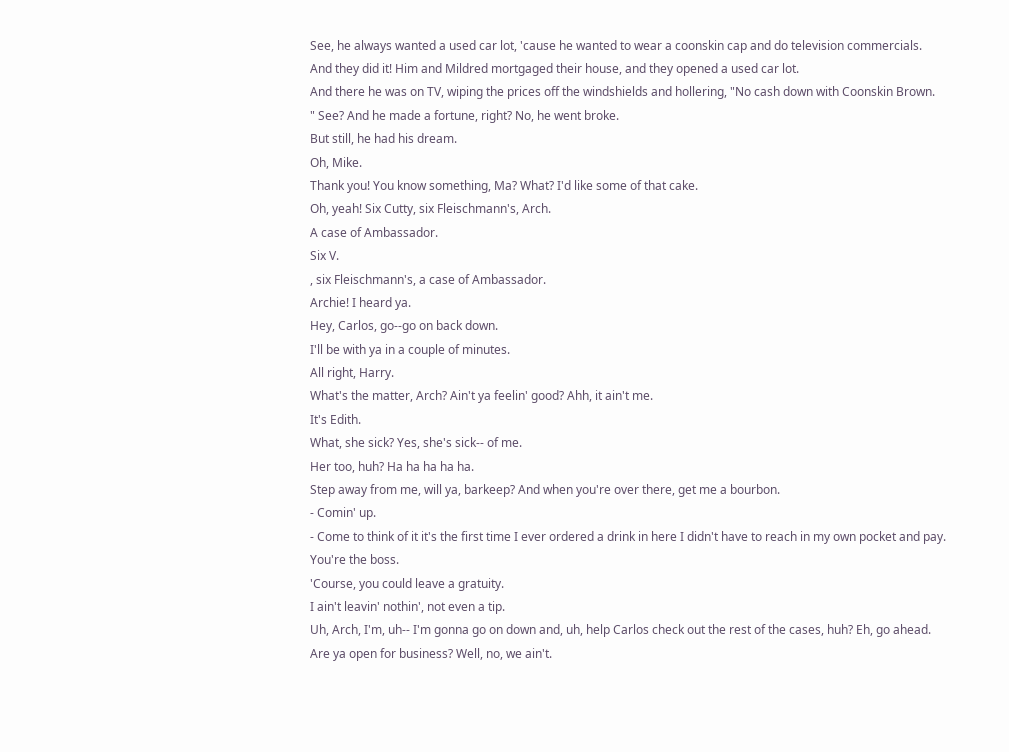See, he always wanted a used car lot, 'cause he wanted to wear a coonskin cap and do television commercials.
And they did it! Him and Mildred mortgaged their house, and they opened a used car lot.
And there he was on TV, wiping the prices off the windshields and hollering, "No cash down with Coonskin Brown.
" See? And he made a fortune, right? No, he went broke.
But still, he had his dream.
Oh, Mike.
Thank you! You know something, Ma? What? I'd like some of that cake.
Oh, yeah! Six Cutty, six Fleischmann's, Arch.
A case of Ambassador.
Six V.
, six Fleischmann's, a case of Ambassador.
Archie! I heard ya.
Hey, Carlos, go--go on back down.
I'll be with ya in a couple of minutes.
All right, Harry.
What's the matter, Arch? Ain't ya feelin' good? Ahh, it ain't me.
It's Edith.
What, she sick? Yes, she's sick-- of me.
Her too, huh? Ha ha ha ha ha.
Step away from me, will ya, barkeep? And when you're over there, get me a bourbon.
- Comin' up.
- Come to think of it it's the first time I ever ordered a drink in here I didn't have to reach in my own pocket and pay.
You're the boss.
'Course, you could leave a gratuity.
I ain't leavin' nothin', not even a tip.
Uh, Arch, I'm, uh-- I'm gonna go on down and, uh, help Carlos check out the rest of the cases, huh? Eh, go ahead.
Are ya open for business? Well, no, we ain't.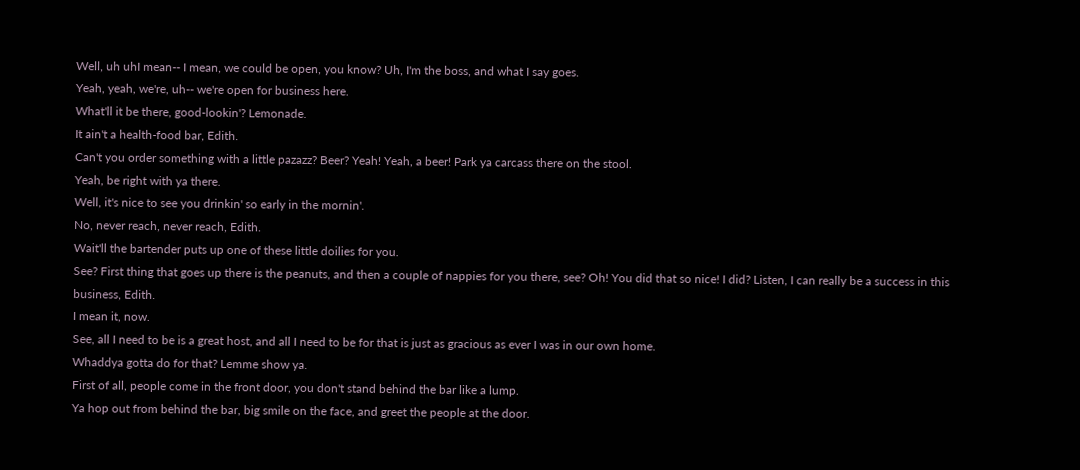Well, uh uhI mean-- I mean, we could be open, you know? Uh, I'm the boss, and what I say goes.
Yeah, yeah, we're, uh-- we're open for business here.
What'll it be there, good-lookin'? Lemonade.
It ain't a health-food bar, Edith.
Can't you order something with a little pazazz? Beer? Yeah! Yeah, a beer! Park ya carcass there on the stool.
Yeah, be right with ya there.
Well, it's nice to see you drinkin' so early in the mornin'.
No, never reach, never reach, Edith.
Wait'll the bartender puts up one of these little doilies for you.
See? First thing that goes up there is the peanuts, and then a couple of nappies for you there, see? Oh! You did that so nice! I did? Listen, I can really be a success in this business, Edith.
I mean it, now.
See, all I need to be is a great host, and all I need to be for that is just as gracious as ever I was in our own home.
Whaddya gotta do for that? Lemme show ya.
First of all, people come in the front door, you don't stand behind the bar like a lump.
Ya hop out from behind the bar, big smile on the face, and greet the people at the door.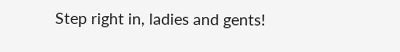Step right in, ladies and gents!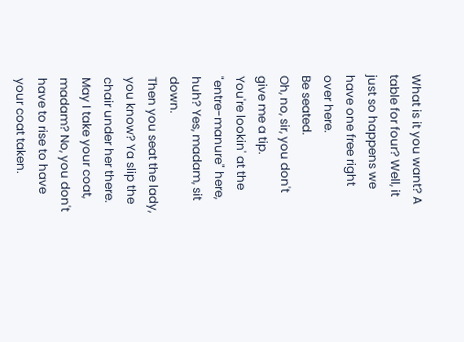What is it you want? A table for four? Well, it just so happens we have one free right over here.
Be seated.
Oh, no, sir, you don't give me a tip.
You're lookin' at the "entre-manure" here, huh? Yes, madam, sit down.
Then you seat the lady, you know? Ya slip the chair under her there.
May I take your coat, madam? No, you don't have to rise to have your coat taken.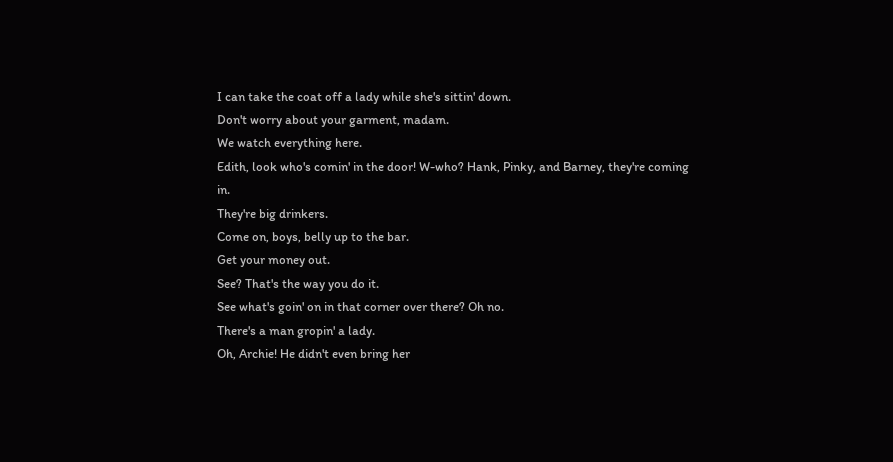I can take the coat off a lady while she's sittin' down.
Don't worry about your garment, madam.
We watch everything here.
Edith, look who's comin' in the door! W-who? Hank, Pinky, and Barney, they're coming in.
They're big drinkers.
Come on, boys, belly up to the bar.
Get your money out.
See? That's the way you do it.
See what's goin' on in that corner over there? Oh no.
There's a man gropin' a lady.
Oh, Archie! He didn't even bring her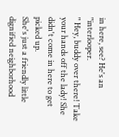in here, see? He's an "interlooper.
" Hey, buddy over there! Take your hands off the lady! She didn't come in here to get picked up.
She's just a friendly little dignified neighborhood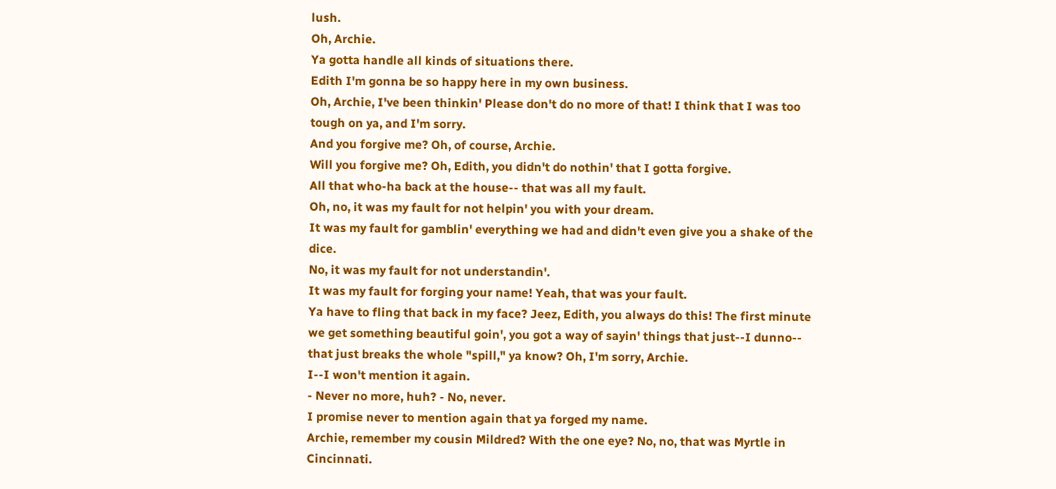lush.
Oh, Archie.
Ya gotta handle all kinds of situations there.
Edith I'm gonna be so happy here in my own business.
Oh, Archie, I've been thinkin' Please don't do no more of that! I think that I was too tough on ya, and I'm sorry.
And you forgive me? Oh, of course, Archie.
Will you forgive me? Oh, Edith, you didn't do nothin' that I gotta forgive.
All that who-ha back at the house-- that was all my fault.
Oh, no, it was my fault for not helpin' you with your dream.
It was my fault for gamblin' everything we had and didn't even give you a shake of the dice.
No, it was my fault for not understandin'.
It was my fault for forging your name! Yeah, that was your fault.
Ya have to fling that back in my face? Jeez, Edith, you always do this! The first minute we get something beautiful goin', you got a way of sayin' things that just--I dunno-- that just breaks the whole "spill," ya know? Oh, I'm sorry, Archie.
I--I won't mention it again.
- Never no more, huh? - No, never.
I promise never to mention again that ya forged my name.
Archie, remember my cousin Mildred? With the one eye? No, no, that was Myrtle in Cincinnati.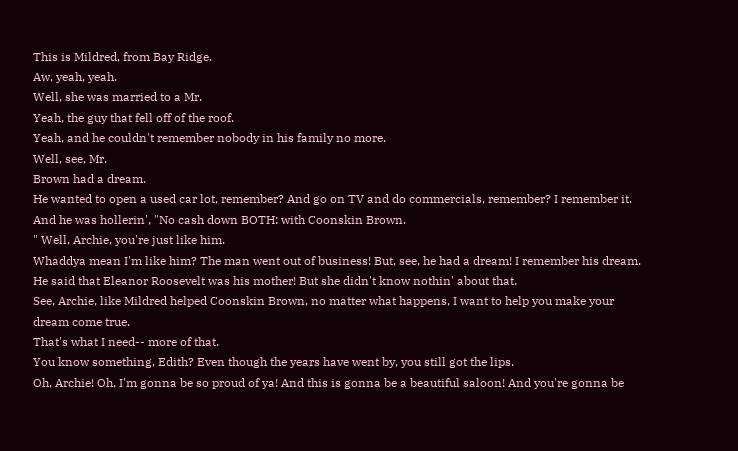This is Mildred, from Bay Ridge.
Aw, yeah, yeah.
Well, she was married to a Mr.
Yeah, the guy that fell off of the roof.
Yeah, and he couldn't remember nobody in his family no more.
Well, see, Mr.
Brown had a dream.
He wanted to open a used car lot, remember? And go on TV and do commercials, remember? I remember it.
And he was hollerin', "No cash down BOTH: with Coonskin Brown.
" Well, Archie, you're just like him.
Whaddya mean I'm like him? The man went out of business! But, see, he had a dream! I remember his dream.
He said that Eleanor Roosevelt was his mother! But she didn't know nothin' about that.
See, Archie, like Mildred helped Coonskin Brown, no matter what happens, I want to help you make your dream come true.
That's what I need-- more of that.
You know something, Edith? Even though the years have went by, you still got the lips.
Oh, Archie! Oh, I'm gonna be so proud of ya! And this is gonna be a beautiful saloon! And you're gonna be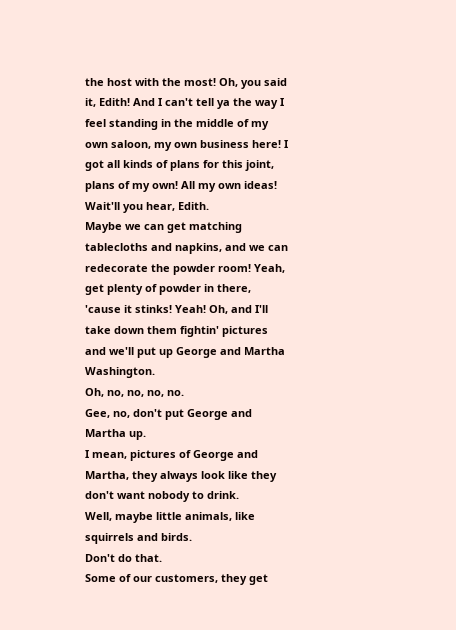the host with the most! Oh, you said it, Edith! And I can't tell ya the way I feel standing in the middle of my own saloon, my own business here! I got all kinds of plans for this joint, plans of my own! All my own ideas! Wait'll you hear, Edith.
Maybe we can get matching tablecloths and napkins, and we can redecorate the powder room! Yeah, get plenty of powder in there, 'cause it stinks! Yeah! Oh, and I'll take down them fightin' pictures and we'll put up George and Martha Washington.
Oh, no, no, no, no.
Gee, no, don't put George and Martha up.
I mean, pictures of George and Martha, they always look like they don't want nobody to drink.
Well, maybe little animals, like squirrels and birds.
Don't do that.
Some of our customers, they get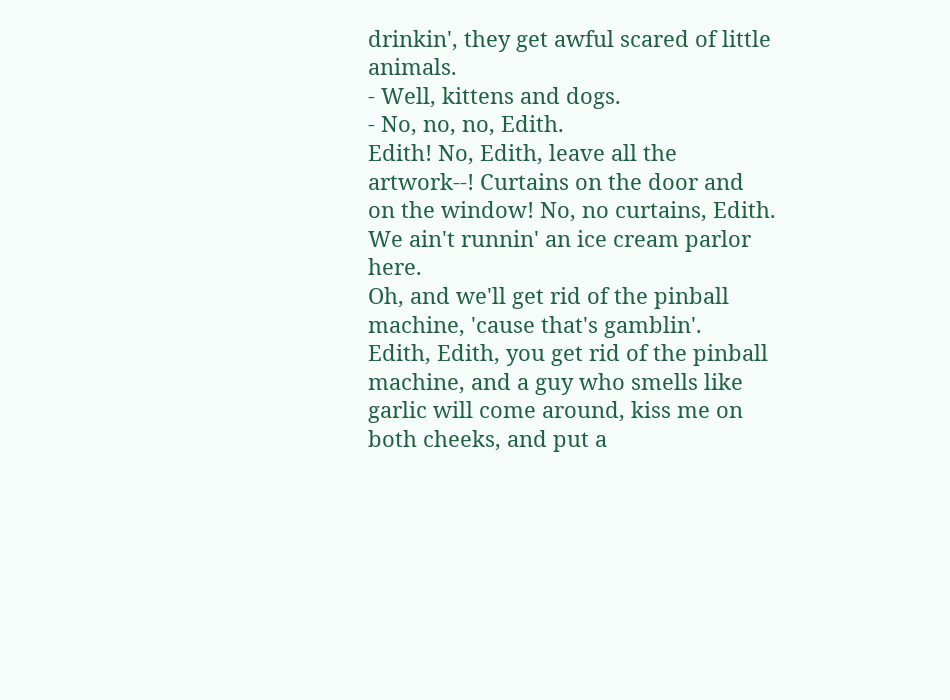drinkin', they get awful scared of little animals.
- Well, kittens and dogs.
- No, no, no, Edith.
Edith! No, Edith, leave all the artwork--! Curtains on the door and on the window! No, no curtains, Edith.
We ain't runnin' an ice cream parlor here.
Oh, and we'll get rid of the pinball machine, 'cause that's gamblin'.
Edith, Edith, you get rid of the pinball machine, and a guy who smells like garlic will come around, kiss me on both cheeks, and put a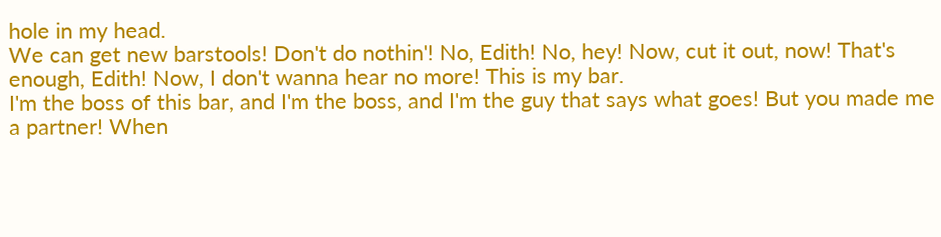hole in my head.
We can get new barstools! Don't do nothin'! No, Edith! No, hey! Now, cut it out, now! That's enough, Edith! Now, I don't wanna hear no more! This is my bar.
I'm the boss of this bar, and I'm the boss, and I'm the guy that says what goes! But you made me a partner! When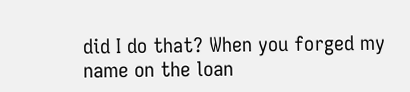did I do that? When you forged my name on the loan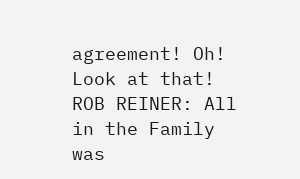agreement! Oh! Look at that! ROB REINER: All in the Family was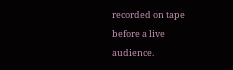recorded on tape before a live audience.